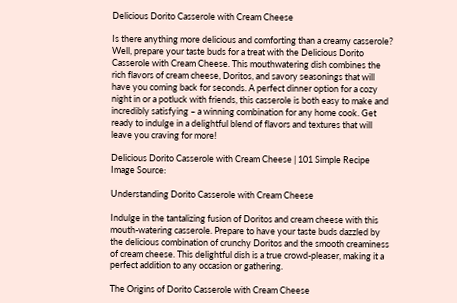Delicious Dorito Casserole with Cream Cheese

Is there anything more delicious and comforting than a creamy casserole? Well, prepare your taste buds for a treat with the Delicious Dorito Casserole with Cream Cheese. This mouthwatering dish combines the rich flavors of cream cheese, Doritos, and savory seasonings that will have you coming back for seconds. A perfect dinner option for a cozy night in or a potluck with friends, this casserole is both easy to make and incredibly satisfying – a winning combination for any home cook. Get ready to indulge in a delightful blend of flavors and textures that will leave you craving for more!

Delicious Dorito Casserole with Cream Cheese | 101 Simple Recipe
Image Source:

Understanding Dorito Casserole with Cream Cheese

Indulge in the tantalizing fusion of Doritos and cream cheese with this mouth-watering casserole. Prepare to have your taste buds dazzled by the delicious combination of crunchy Doritos and the smooth creaminess of cream cheese. This delightful dish is a true crowd-pleaser, making it a perfect addition to any occasion or gathering.

The Origins of Dorito Casserole with Cream Cheese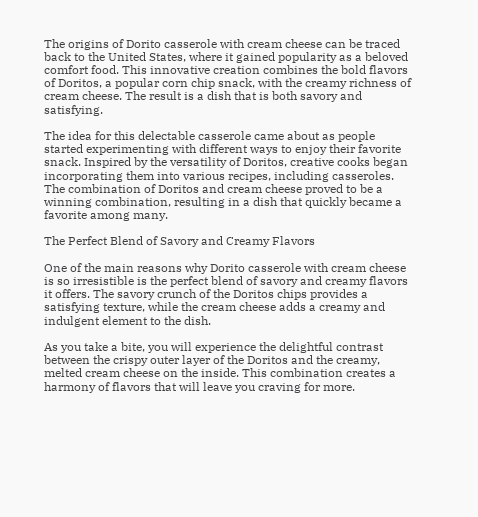The origins of Dorito casserole with cream cheese can be traced back to the United States, where it gained popularity as a beloved comfort food. This innovative creation combines the bold flavors of Doritos, a popular corn chip snack, with the creamy richness of cream cheese. The result is a dish that is both savory and satisfying.

The idea for this delectable casserole came about as people started experimenting with different ways to enjoy their favorite snack. Inspired by the versatility of Doritos, creative cooks began incorporating them into various recipes, including casseroles. The combination of Doritos and cream cheese proved to be a winning combination, resulting in a dish that quickly became a favorite among many.

The Perfect Blend of Savory and Creamy Flavors

One of the main reasons why Dorito casserole with cream cheese is so irresistible is the perfect blend of savory and creamy flavors it offers. The savory crunch of the Doritos chips provides a satisfying texture, while the cream cheese adds a creamy and indulgent element to the dish.

As you take a bite, you will experience the delightful contrast between the crispy outer layer of the Doritos and the creamy, melted cream cheese on the inside. This combination creates a harmony of flavors that will leave you craving for more.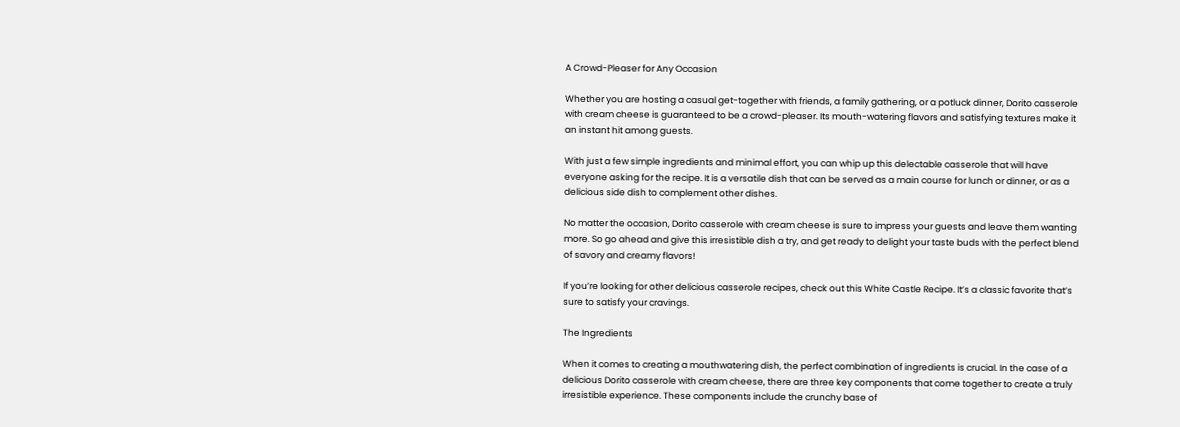A Crowd-Pleaser for Any Occasion

Whether you are hosting a casual get-together with friends, a family gathering, or a potluck dinner, Dorito casserole with cream cheese is guaranteed to be a crowd-pleaser. Its mouth-watering flavors and satisfying textures make it an instant hit among guests.

With just a few simple ingredients and minimal effort, you can whip up this delectable casserole that will have everyone asking for the recipe. It is a versatile dish that can be served as a main course for lunch or dinner, or as a delicious side dish to complement other dishes.

No matter the occasion, Dorito casserole with cream cheese is sure to impress your guests and leave them wanting more. So go ahead and give this irresistible dish a try, and get ready to delight your taste buds with the perfect blend of savory and creamy flavors!

If you’re looking for other delicious casserole recipes, check out this White Castle Recipe. It’s a classic favorite that’s sure to satisfy your cravings.

The Ingredients

When it comes to creating a mouthwatering dish, the perfect combination of ingredients is crucial. In the case of a delicious Dorito casserole with cream cheese, there are three key components that come together to create a truly irresistible experience. These components include the crunchy base of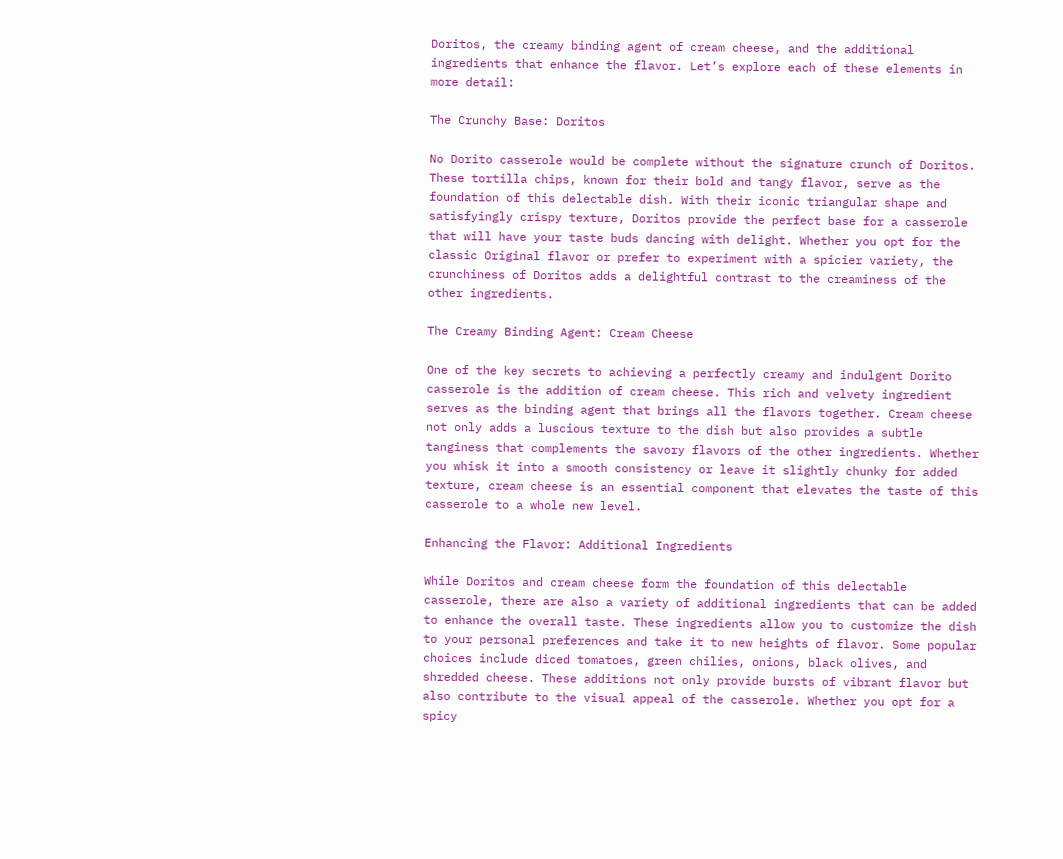Doritos, the creamy binding agent of cream cheese, and the additional ingredients that enhance the flavor. Let’s explore each of these elements in more detail:

The Crunchy Base: Doritos

No Dorito casserole would be complete without the signature crunch of Doritos. These tortilla chips, known for their bold and tangy flavor, serve as the foundation of this delectable dish. With their iconic triangular shape and satisfyingly crispy texture, Doritos provide the perfect base for a casserole that will have your taste buds dancing with delight. Whether you opt for the classic Original flavor or prefer to experiment with a spicier variety, the crunchiness of Doritos adds a delightful contrast to the creaminess of the other ingredients.

The Creamy Binding Agent: Cream Cheese

One of the key secrets to achieving a perfectly creamy and indulgent Dorito casserole is the addition of cream cheese. This rich and velvety ingredient serves as the binding agent that brings all the flavors together. Cream cheese not only adds a luscious texture to the dish but also provides a subtle tanginess that complements the savory flavors of the other ingredients. Whether you whisk it into a smooth consistency or leave it slightly chunky for added texture, cream cheese is an essential component that elevates the taste of this casserole to a whole new level.

Enhancing the Flavor: Additional Ingredients

While Doritos and cream cheese form the foundation of this delectable casserole, there are also a variety of additional ingredients that can be added to enhance the overall taste. These ingredients allow you to customize the dish to your personal preferences and take it to new heights of flavor. Some popular choices include diced tomatoes, green chilies, onions, black olives, and shredded cheese. These additions not only provide bursts of vibrant flavor but also contribute to the visual appeal of the casserole. Whether you opt for a spicy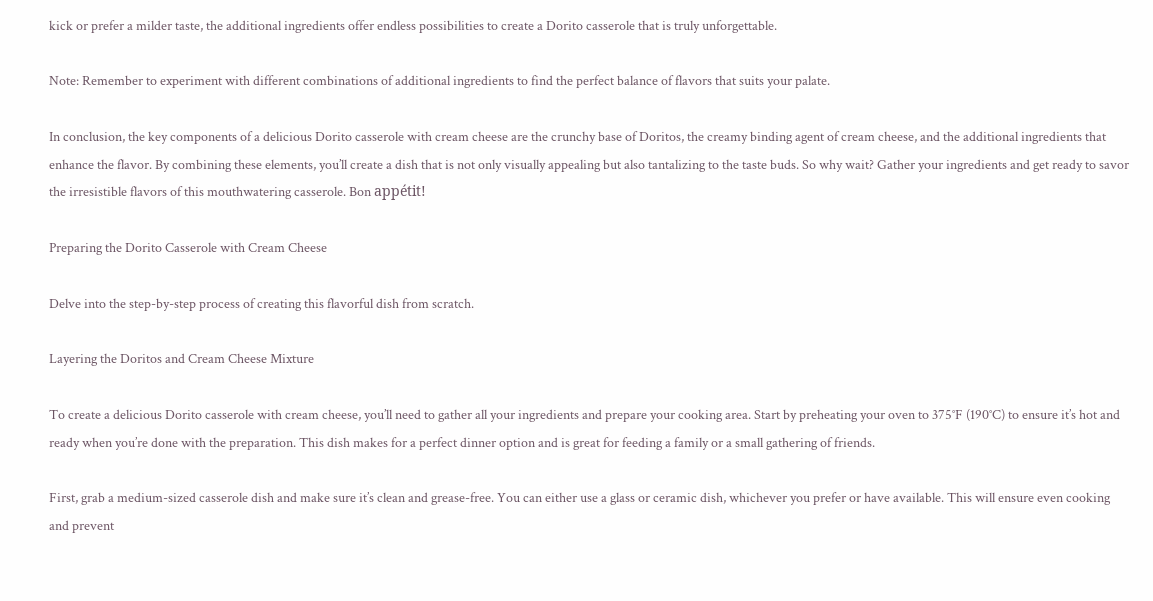kick or prefer a milder taste, the additional ingredients offer endless possibilities to create a Dorito casserole that is truly unforgettable.

Note: Remember to experiment with different combinations of additional ingredients to find the perfect balance of flavors that suits your palate.

In conclusion, the key components of a delicious Dorito casserole with cream cheese are the crunchy base of Doritos, the creamy binding agent of cream cheese, and the additional ingredients that enhance the flavor. By combining these elements, you’ll create a dish that is not only visually appealing but also tantalizing to the taste buds. So why wait? Gather your ingredients and get ready to savor the irresistible flavors of this mouthwatering casserole. Bon appétit!

Preparing the Dorito Casserole with Cream Cheese

Delve into the step-by-step process of creating this flavorful dish from scratch.

Layering the Doritos and Cream Cheese Mixture

To create a delicious Dorito casserole with cream cheese, you’ll need to gather all your ingredients and prepare your cooking area. Start by preheating your oven to 375°F (190°C) to ensure it’s hot and ready when you’re done with the preparation. This dish makes for a perfect dinner option and is great for feeding a family or a small gathering of friends.

First, grab a medium-sized casserole dish and make sure it’s clean and grease-free. You can either use a glass or ceramic dish, whichever you prefer or have available. This will ensure even cooking and prevent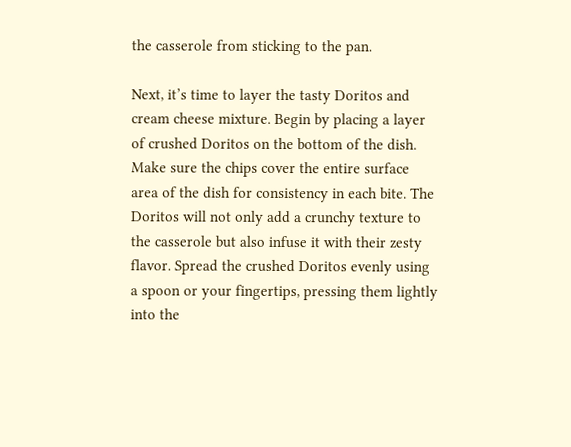the casserole from sticking to the pan.

Next, it’s time to layer the tasty Doritos and cream cheese mixture. Begin by placing a layer of crushed Doritos on the bottom of the dish. Make sure the chips cover the entire surface area of the dish for consistency in each bite. The Doritos will not only add a crunchy texture to the casserole but also infuse it with their zesty flavor. Spread the crushed Doritos evenly using a spoon or your fingertips, pressing them lightly into the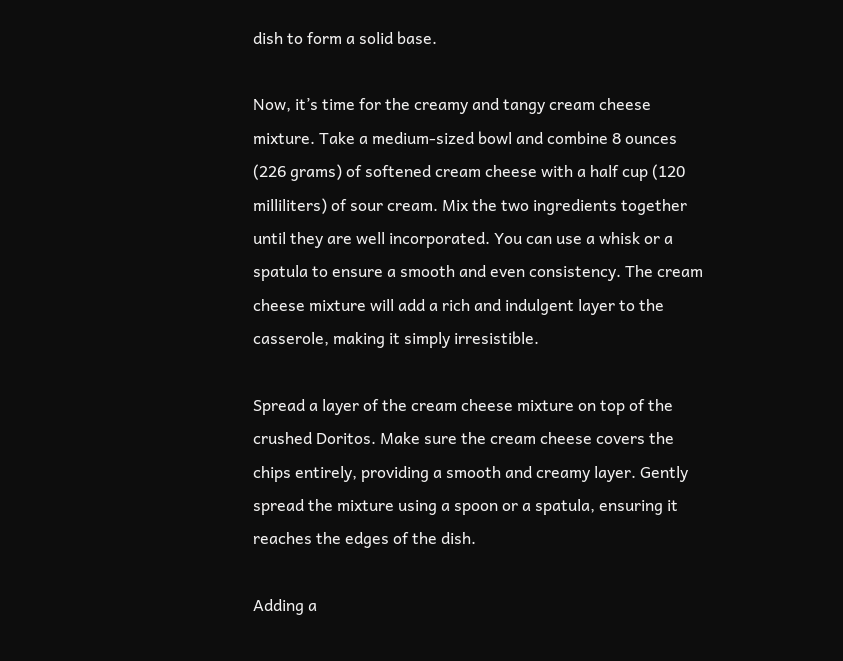dish to form a solid base.

Now, it’s time for the creamy and tangy cream cheese mixture. Take a medium-sized bowl and combine 8 ounces (226 grams) of softened cream cheese with a half cup (120 milliliters) of sour cream. Mix the two ingredients together until they are well incorporated. You can use a whisk or a spatula to ensure a smooth and even consistency. The cream cheese mixture will add a rich and indulgent layer to the casserole, making it simply irresistible.

Spread a layer of the cream cheese mixture on top of the crushed Doritos. Make sure the cream cheese covers the chips entirely, providing a smooth and creamy layer. Gently spread the mixture using a spoon or a spatula, ensuring it reaches the edges of the dish.

Adding a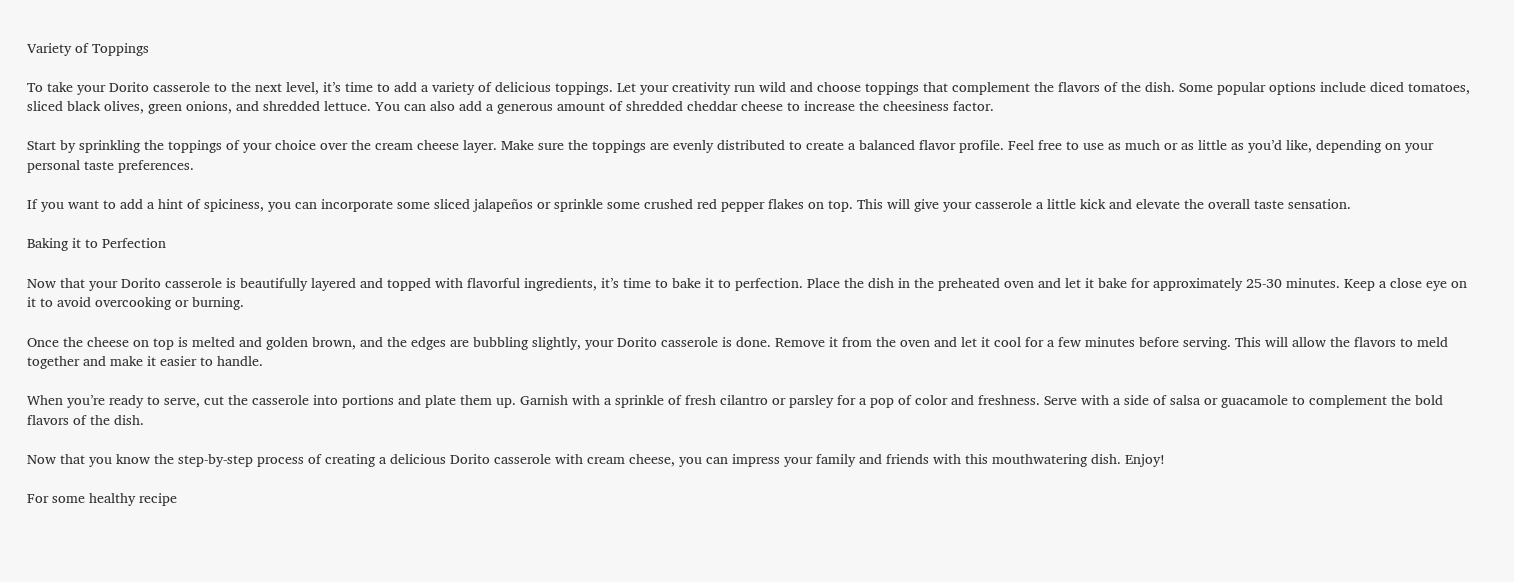Variety of Toppings

To take your Dorito casserole to the next level, it’s time to add a variety of delicious toppings. Let your creativity run wild and choose toppings that complement the flavors of the dish. Some popular options include diced tomatoes, sliced black olives, green onions, and shredded lettuce. You can also add a generous amount of shredded cheddar cheese to increase the cheesiness factor.

Start by sprinkling the toppings of your choice over the cream cheese layer. Make sure the toppings are evenly distributed to create a balanced flavor profile. Feel free to use as much or as little as you’d like, depending on your personal taste preferences.

If you want to add a hint of spiciness, you can incorporate some sliced jalapeños or sprinkle some crushed red pepper flakes on top. This will give your casserole a little kick and elevate the overall taste sensation.

Baking it to Perfection

Now that your Dorito casserole is beautifully layered and topped with flavorful ingredients, it’s time to bake it to perfection. Place the dish in the preheated oven and let it bake for approximately 25-30 minutes. Keep a close eye on it to avoid overcooking or burning.

Once the cheese on top is melted and golden brown, and the edges are bubbling slightly, your Dorito casserole is done. Remove it from the oven and let it cool for a few minutes before serving. This will allow the flavors to meld together and make it easier to handle.

When you’re ready to serve, cut the casserole into portions and plate them up. Garnish with a sprinkle of fresh cilantro or parsley for a pop of color and freshness. Serve with a side of salsa or guacamole to complement the bold flavors of the dish.

Now that you know the step-by-step process of creating a delicious Dorito casserole with cream cheese, you can impress your family and friends with this mouthwatering dish. Enjoy!

For some healthy recipe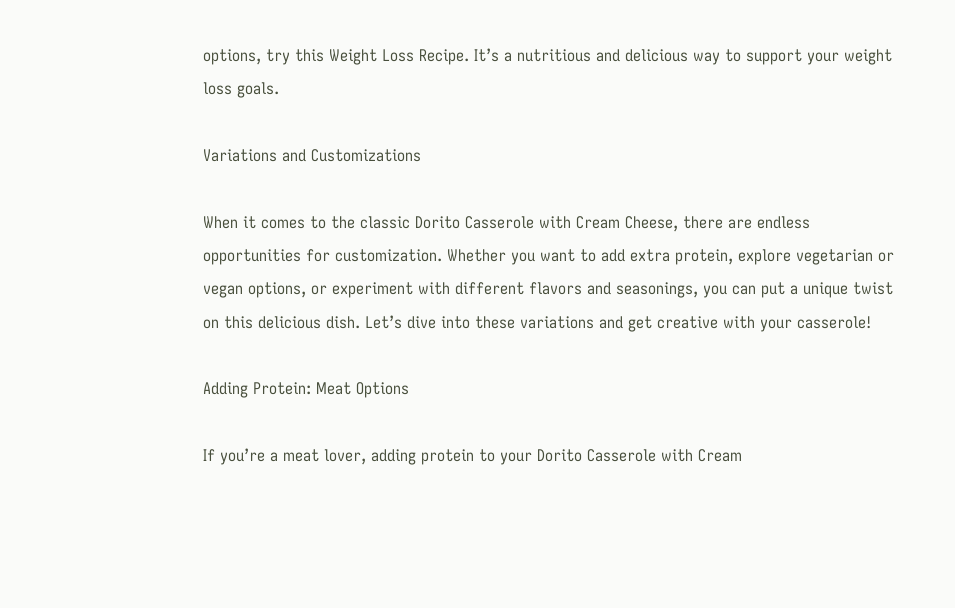options, try this Weight Loss Recipe. It’s a nutritious and delicious way to support your weight loss goals.

Variations and Customizations

When it comes to the classic Dorito Casserole with Cream Cheese, there are endless opportunities for customization. Whether you want to add extra protein, explore vegetarian or vegan options, or experiment with different flavors and seasonings, you can put a unique twist on this delicious dish. Let’s dive into these variations and get creative with your casserole!

Adding Protein: Meat Options

If you’re a meat lover, adding protein to your Dorito Casserole with Cream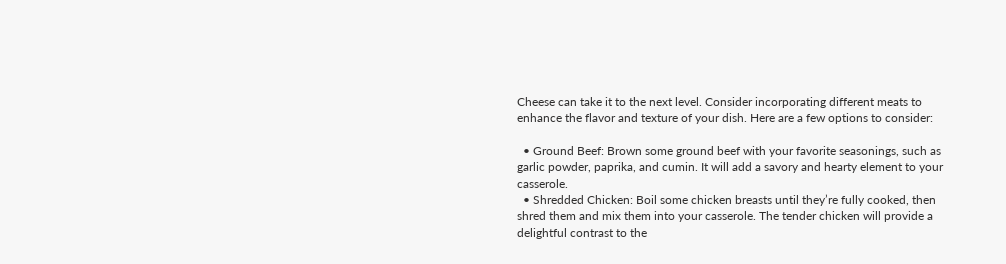Cheese can take it to the next level. Consider incorporating different meats to enhance the flavor and texture of your dish. Here are a few options to consider:

  • Ground Beef: Brown some ground beef with your favorite seasonings, such as garlic powder, paprika, and cumin. It will add a savory and hearty element to your casserole.
  • Shredded Chicken: Boil some chicken breasts until they’re fully cooked, then shred them and mix them into your casserole. The tender chicken will provide a delightful contrast to the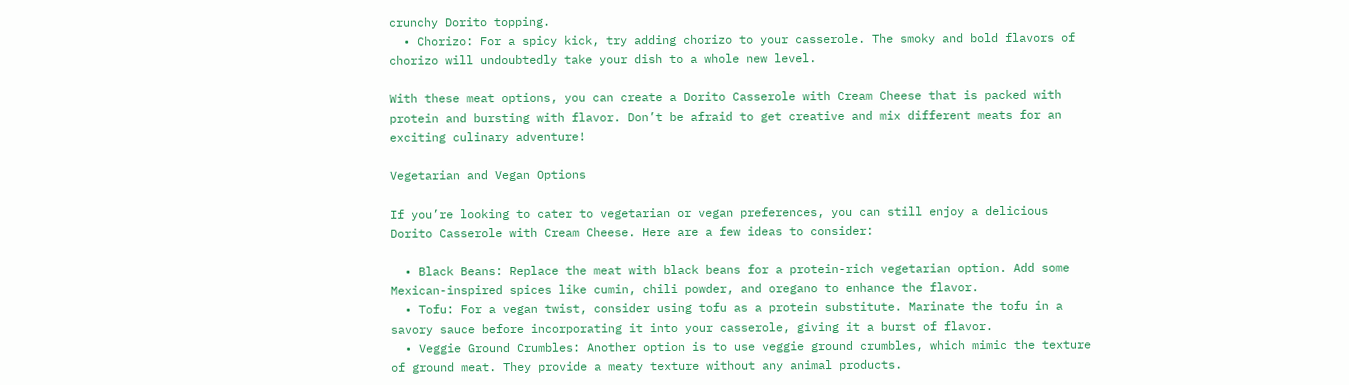crunchy Dorito topping.
  • Chorizo: For a spicy kick, try adding chorizo to your casserole. The smoky and bold flavors of chorizo will undoubtedly take your dish to a whole new level.

With these meat options, you can create a Dorito Casserole with Cream Cheese that is packed with protein and bursting with flavor. Don’t be afraid to get creative and mix different meats for an exciting culinary adventure!

Vegetarian and Vegan Options

If you’re looking to cater to vegetarian or vegan preferences, you can still enjoy a delicious Dorito Casserole with Cream Cheese. Here are a few ideas to consider:

  • Black Beans: Replace the meat with black beans for a protein-rich vegetarian option. Add some Mexican-inspired spices like cumin, chili powder, and oregano to enhance the flavor.
  • Tofu: For a vegan twist, consider using tofu as a protein substitute. Marinate the tofu in a savory sauce before incorporating it into your casserole, giving it a burst of flavor.
  • Veggie Ground Crumbles: Another option is to use veggie ground crumbles, which mimic the texture of ground meat. They provide a meaty texture without any animal products.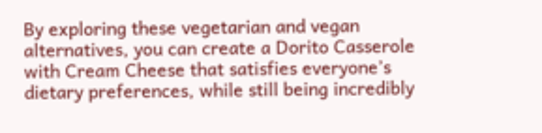By exploring these vegetarian and vegan alternatives, you can create a Dorito Casserole with Cream Cheese that satisfies everyone’s dietary preferences, while still being incredibly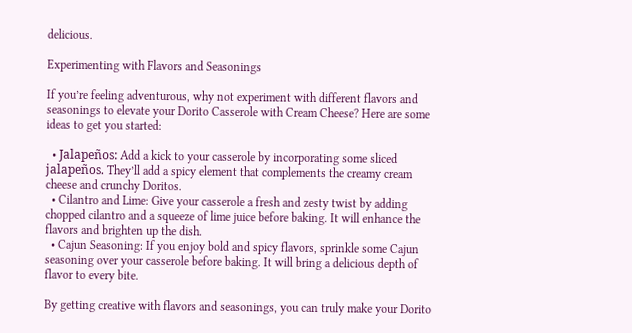delicious.

Experimenting with Flavors and Seasonings

If you’re feeling adventurous, why not experiment with different flavors and seasonings to elevate your Dorito Casserole with Cream Cheese? Here are some ideas to get you started:

  • Jalapeños: Add a kick to your casserole by incorporating some sliced jalapeños. They’ll add a spicy element that complements the creamy cream cheese and crunchy Doritos.
  • Cilantro and Lime: Give your casserole a fresh and zesty twist by adding chopped cilantro and a squeeze of lime juice before baking. It will enhance the flavors and brighten up the dish.
  • Cajun Seasoning: If you enjoy bold and spicy flavors, sprinkle some Cajun seasoning over your casserole before baking. It will bring a delicious depth of flavor to every bite.

By getting creative with flavors and seasonings, you can truly make your Dorito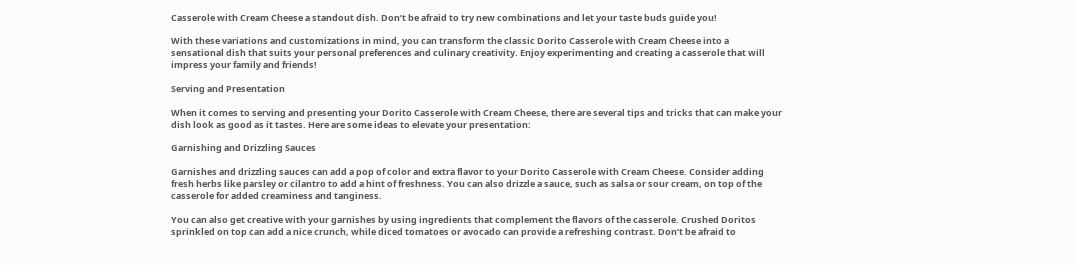Casserole with Cream Cheese a standout dish. Don’t be afraid to try new combinations and let your taste buds guide you!

With these variations and customizations in mind, you can transform the classic Dorito Casserole with Cream Cheese into a sensational dish that suits your personal preferences and culinary creativity. Enjoy experimenting and creating a casserole that will impress your family and friends!

Serving and Presentation

When it comes to serving and presenting your Dorito Casserole with Cream Cheese, there are several tips and tricks that can make your dish look as good as it tastes. Here are some ideas to elevate your presentation:

Garnishing and Drizzling Sauces

Garnishes and drizzling sauces can add a pop of color and extra flavor to your Dorito Casserole with Cream Cheese. Consider adding fresh herbs like parsley or cilantro to add a hint of freshness. You can also drizzle a sauce, such as salsa or sour cream, on top of the casserole for added creaminess and tanginess.

You can also get creative with your garnishes by using ingredients that complement the flavors of the casserole. Crushed Doritos sprinkled on top can add a nice crunch, while diced tomatoes or avocado can provide a refreshing contrast. Don’t be afraid to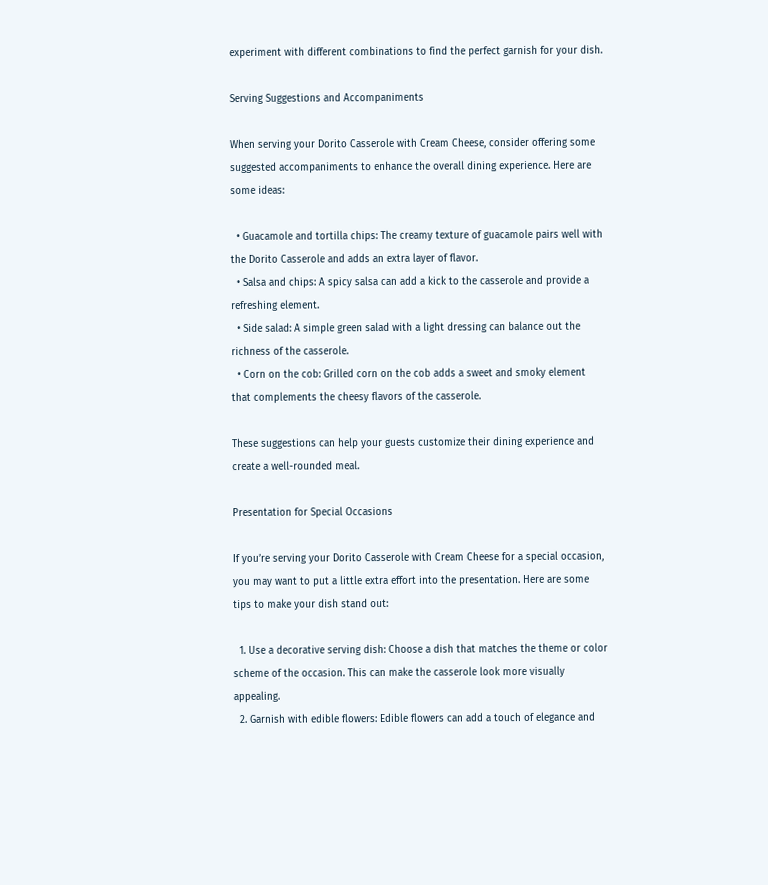experiment with different combinations to find the perfect garnish for your dish.

Serving Suggestions and Accompaniments

When serving your Dorito Casserole with Cream Cheese, consider offering some suggested accompaniments to enhance the overall dining experience. Here are some ideas:

  • Guacamole and tortilla chips: The creamy texture of guacamole pairs well with the Dorito Casserole and adds an extra layer of flavor.
  • Salsa and chips: A spicy salsa can add a kick to the casserole and provide a refreshing element.
  • Side salad: A simple green salad with a light dressing can balance out the richness of the casserole.
  • Corn on the cob: Grilled corn on the cob adds a sweet and smoky element that complements the cheesy flavors of the casserole.

These suggestions can help your guests customize their dining experience and create a well-rounded meal.

Presentation for Special Occasions

If you’re serving your Dorito Casserole with Cream Cheese for a special occasion, you may want to put a little extra effort into the presentation. Here are some tips to make your dish stand out:

  1. Use a decorative serving dish: Choose a dish that matches the theme or color scheme of the occasion. This can make the casserole look more visually appealing.
  2. Garnish with edible flowers: Edible flowers can add a touch of elegance and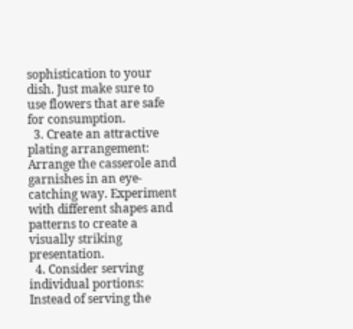sophistication to your dish. Just make sure to use flowers that are safe for consumption.
  3. Create an attractive plating arrangement: Arrange the casserole and garnishes in an eye-catching way. Experiment with different shapes and patterns to create a visually striking presentation.
  4. Consider serving individual portions: Instead of serving the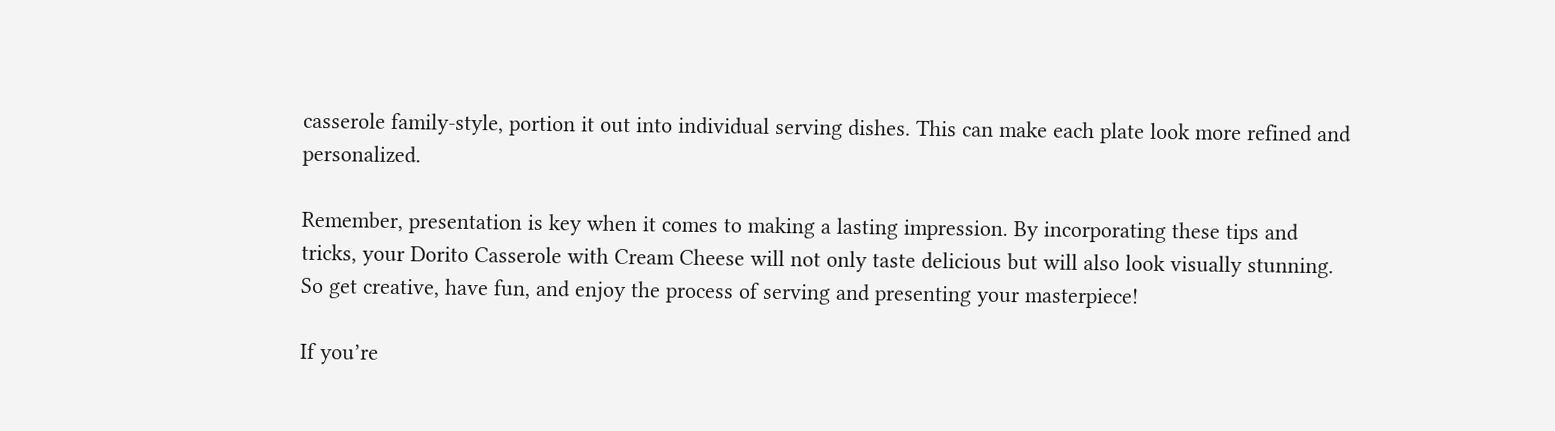casserole family-style, portion it out into individual serving dishes. This can make each plate look more refined and personalized.

Remember, presentation is key when it comes to making a lasting impression. By incorporating these tips and tricks, your Dorito Casserole with Cream Cheese will not only taste delicious but will also look visually stunning. So get creative, have fun, and enjoy the process of serving and presenting your masterpiece!

If you’re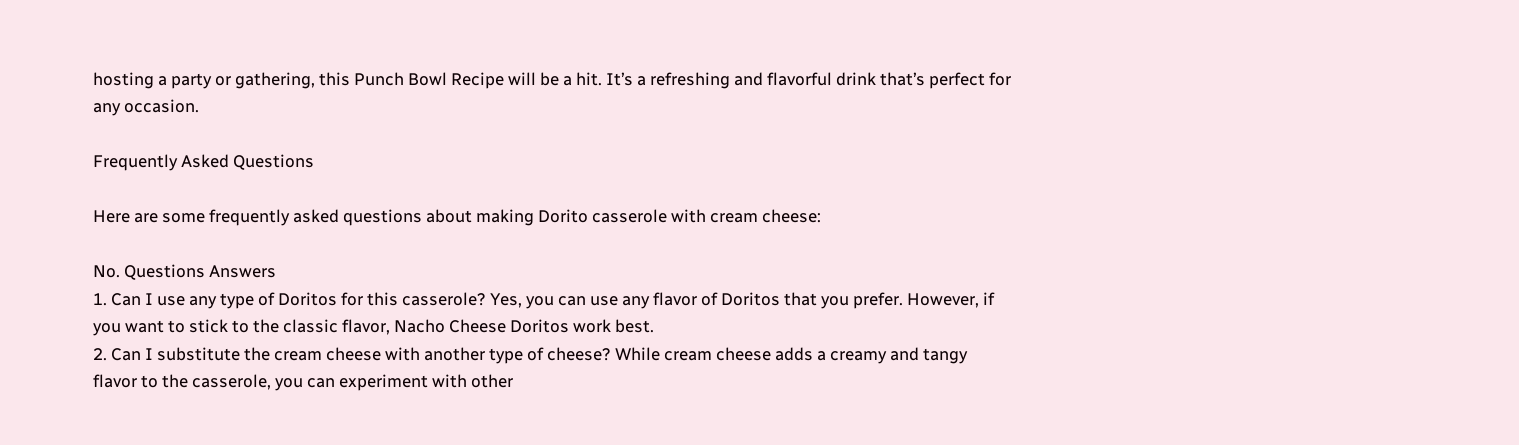hosting a party or gathering, this Punch Bowl Recipe will be a hit. It’s a refreshing and flavorful drink that’s perfect for any occasion.

Frequently Asked Questions

Here are some frequently asked questions about making Dorito casserole with cream cheese:

No. Questions Answers
1. Can I use any type of Doritos for this casserole? Yes, you can use any flavor of Doritos that you prefer. However, if you want to stick to the classic flavor, Nacho Cheese Doritos work best.
2. Can I substitute the cream cheese with another type of cheese? While cream cheese adds a creamy and tangy flavor to the casserole, you can experiment with other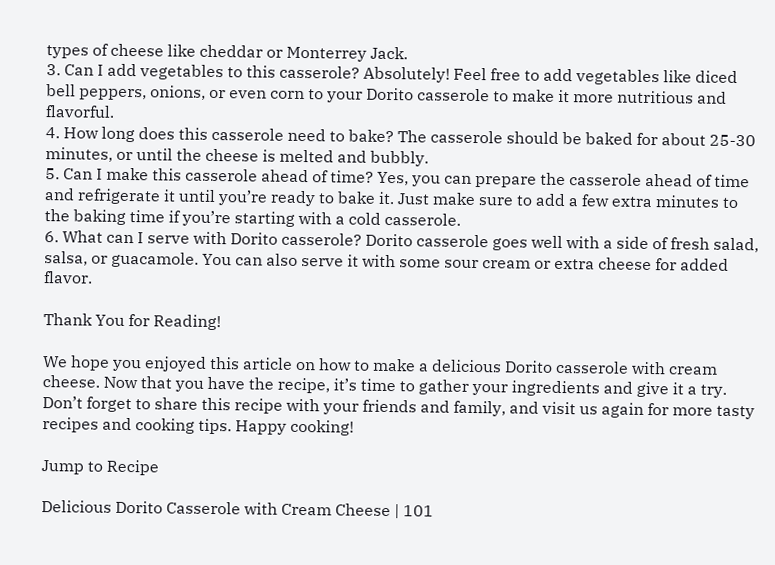types of cheese like cheddar or Monterrey Jack.
3. Can I add vegetables to this casserole? Absolutely! Feel free to add vegetables like diced bell peppers, onions, or even corn to your Dorito casserole to make it more nutritious and flavorful.
4. How long does this casserole need to bake? The casserole should be baked for about 25-30 minutes, or until the cheese is melted and bubbly.
5. Can I make this casserole ahead of time? Yes, you can prepare the casserole ahead of time and refrigerate it until you’re ready to bake it. Just make sure to add a few extra minutes to the baking time if you’re starting with a cold casserole.
6. What can I serve with Dorito casserole? Dorito casserole goes well with a side of fresh salad, salsa, or guacamole. You can also serve it with some sour cream or extra cheese for added flavor.

Thank You for Reading!

We hope you enjoyed this article on how to make a delicious Dorito casserole with cream cheese. Now that you have the recipe, it’s time to gather your ingredients and give it a try. Don’t forget to share this recipe with your friends and family, and visit us again for more tasty recipes and cooking tips. Happy cooking!

Jump to Recipe

Delicious Dorito Casserole with Cream Cheese | 101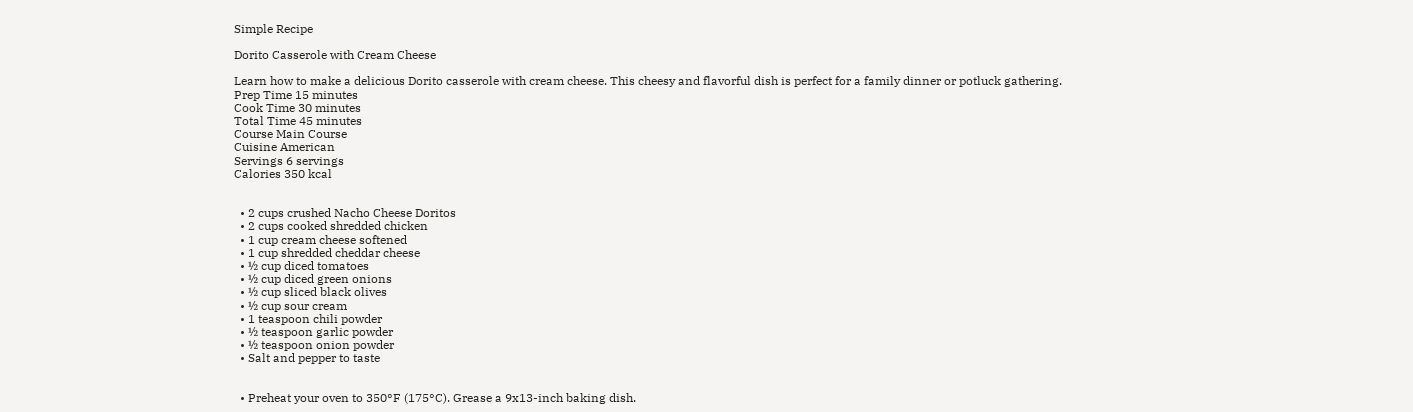Simple Recipe

Dorito Casserole with Cream Cheese

Learn how to make a delicious Dorito casserole with cream cheese. This cheesy and flavorful dish is perfect for a family dinner or potluck gathering.
Prep Time 15 minutes
Cook Time 30 minutes
Total Time 45 minutes
Course Main Course
Cuisine American
Servings 6 servings
Calories 350 kcal


  • 2 cups crushed Nacho Cheese Doritos
  • 2 cups cooked shredded chicken
  • 1 cup cream cheese softened
  • 1 cup shredded cheddar cheese
  • ½ cup diced tomatoes
  • ½ cup diced green onions
  • ½ cup sliced black olives
  • ½ cup sour cream
  • 1 teaspoon chili powder
  • ½ teaspoon garlic powder
  • ½ teaspoon onion powder
  • Salt and pepper to taste


  • Preheat your oven to 350°F (175°C). Grease a 9x13-inch baking dish.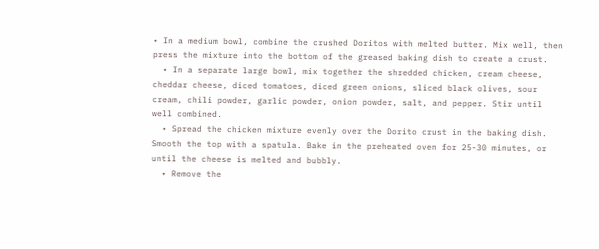• In a medium bowl, combine the crushed Doritos with melted butter. Mix well, then press the mixture into the bottom of the greased baking dish to create a crust.
  • In a separate large bowl, mix together the shredded chicken, cream cheese, cheddar cheese, diced tomatoes, diced green onions, sliced black olives, sour cream, chili powder, garlic powder, onion powder, salt, and pepper. Stir until well combined.
  • Spread the chicken mixture evenly over the Dorito crust in the baking dish. Smooth the top with a spatula. Bake in the preheated oven for 25-30 minutes, or until the cheese is melted and bubbly.
  • Remove the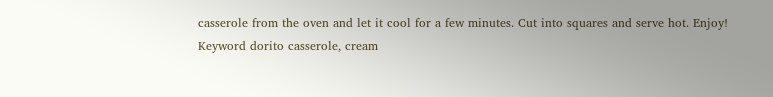casserole from the oven and let it cool for a few minutes. Cut into squares and serve hot. Enjoy!
Keyword dorito casserole, cream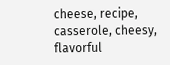cheese, recipe, casserole, cheesy, flavorful